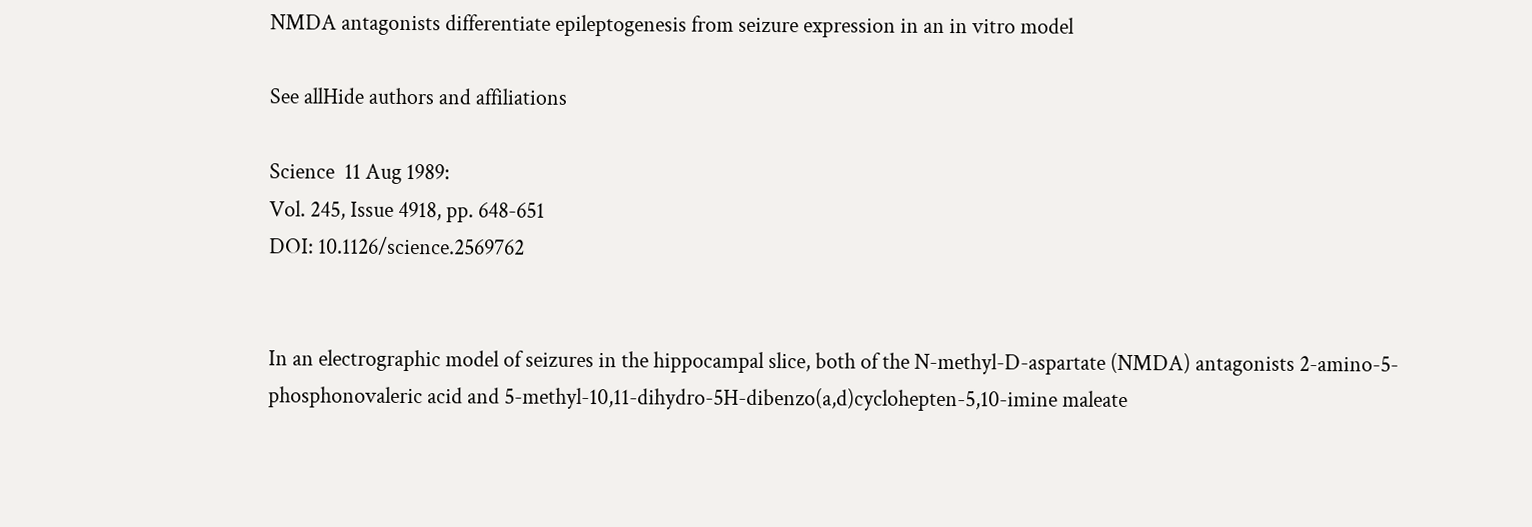NMDA antagonists differentiate epileptogenesis from seizure expression in an in vitro model

See allHide authors and affiliations

Science  11 Aug 1989:
Vol. 245, Issue 4918, pp. 648-651
DOI: 10.1126/science.2569762


In an electrographic model of seizures in the hippocampal slice, both of the N-methyl-D-aspartate (NMDA) antagonists 2-amino-5-phosphonovaleric acid and 5-methyl-10,11-dihydro-5H-dibenzo(a,d)cyclohepten-5,10-imine maleate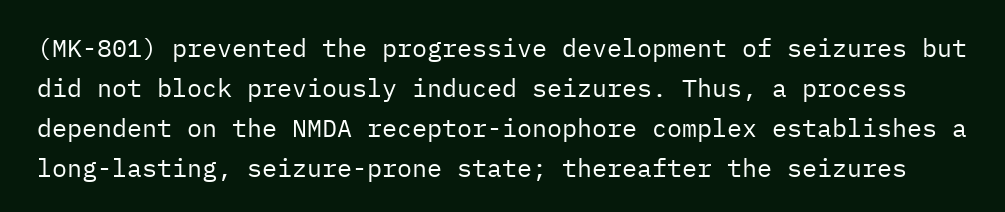(MK-801) prevented the progressive development of seizures but did not block previously induced seizures. Thus, a process dependent on the NMDA receptor-ionophore complex establishes a long-lasting, seizure-prone state; thereafter the seizures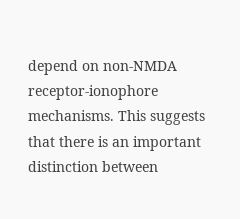depend on non-NMDA receptor-ionophore mechanisms. This suggests that there is an important distinction between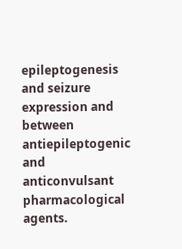epileptogenesis and seizure expression and between antiepileptogenic and anticonvulsant pharmacological agents.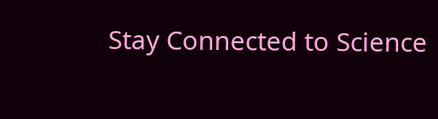Stay Connected to Science